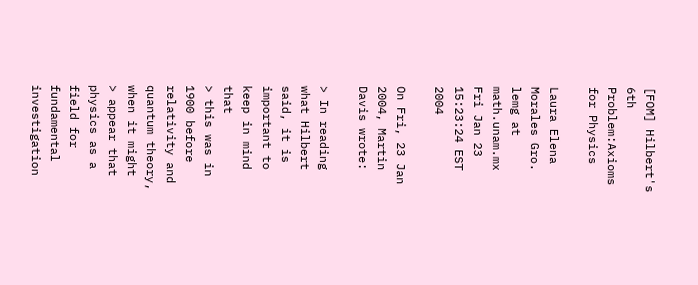[FOM] Hilbert's 6th Problem:Axioms for Physics

Laura Elena Morales Gro. lemg at math.unam.mx
Fri Jan 23 15:23:24 EST 2004

On Fri, 23 Jan 2004, Martin Davis wrote:

> In reading what Hilbert said, it is important to keep in mind that
> this was in 1900 before relativity and quantum theory, when it might
> appear that physics as a field for fundamental investigation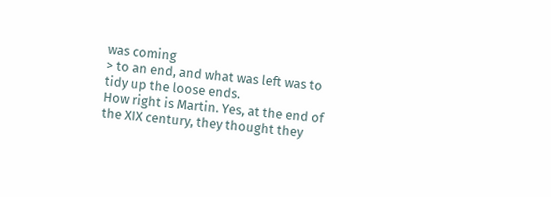was coming
> to an end, and what was left was to tidy up the loose ends.
How right is Martin. Yes, at the end of the XIX century, they thought they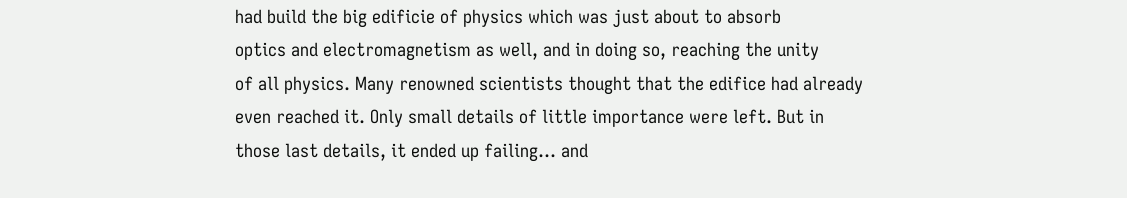had build the big edificie of physics which was just about to absorb
optics and electromagnetism as well, and in doing so, reaching the unity
of all physics. Many renowned scientists thought that the edifice had already
even reached it. Only small details of little importance were left. But in
those last details, it ended up failing... and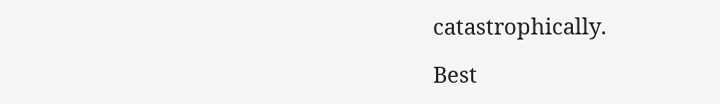catastrophically.

Best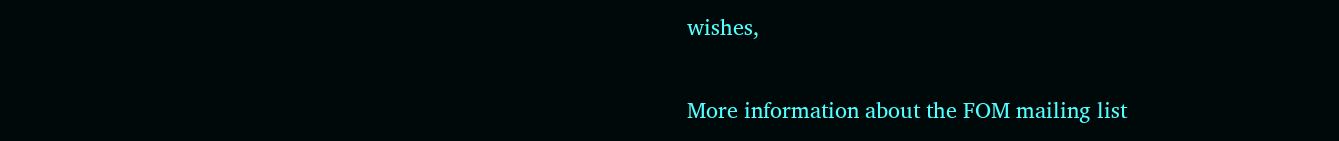wishes,

More information about the FOM mailing list